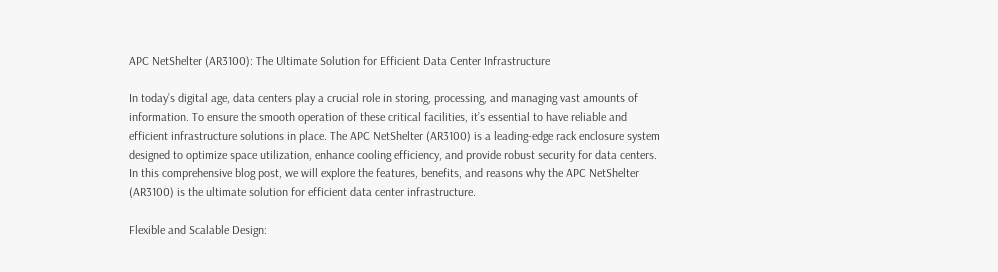APC NetShelter (AR3100): The Ultimate Solution for Efficient Data Center Infrastructure

In today’s digital age, data centers play a crucial role in storing, processing, and managing vast amounts of information. To ensure the smooth operation of these critical facilities, it’s essential to have reliable and efficient infrastructure solutions in place. The APC NetShelter (AR3100) is a leading-edge rack enclosure system designed to optimize space utilization, enhance cooling efficiency, and provide robust security for data centers. In this comprehensive blog post, we will explore the features, benefits, and reasons why the APC NetShelter (AR3100) is the ultimate solution for efficient data center infrastructure.

Flexible and Scalable Design: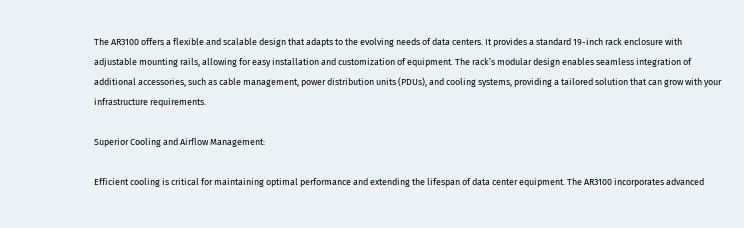The AR3100 offers a flexible and scalable design that adapts to the evolving needs of data centers. It provides a standard 19-inch rack enclosure with adjustable mounting rails, allowing for easy installation and customization of equipment. The rack’s modular design enables seamless integration of additional accessories, such as cable management, power distribution units (PDUs), and cooling systems, providing a tailored solution that can grow with your infrastructure requirements.

Superior Cooling and Airflow Management:

Efficient cooling is critical for maintaining optimal performance and extending the lifespan of data center equipment. The AR3100 incorporates advanced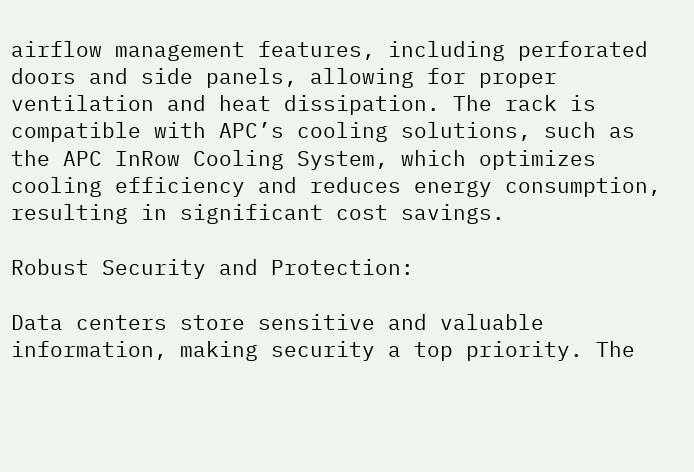airflow management features, including perforated doors and side panels, allowing for proper ventilation and heat dissipation. The rack is compatible with APC’s cooling solutions, such as the APC InRow Cooling System, which optimizes cooling efficiency and reduces energy consumption, resulting in significant cost savings.

Robust Security and Protection:

Data centers store sensitive and valuable information, making security a top priority. The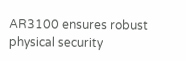AR3100 ensures robust physical security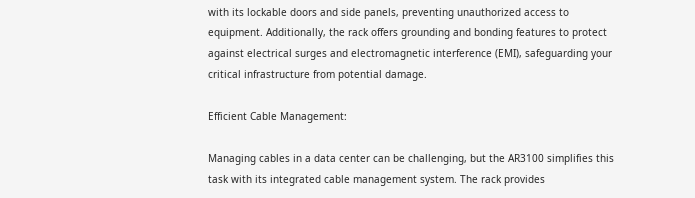with its lockable doors and side panels, preventing unauthorized access to equipment. Additionally, the rack offers grounding and bonding features to protect against electrical surges and electromagnetic interference (EMI), safeguarding your critical infrastructure from potential damage.

Efficient Cable Management:

Managing cables in a data center can be challenging, but the AR3100 simplifies this task with its integrated cable management system. The rack provides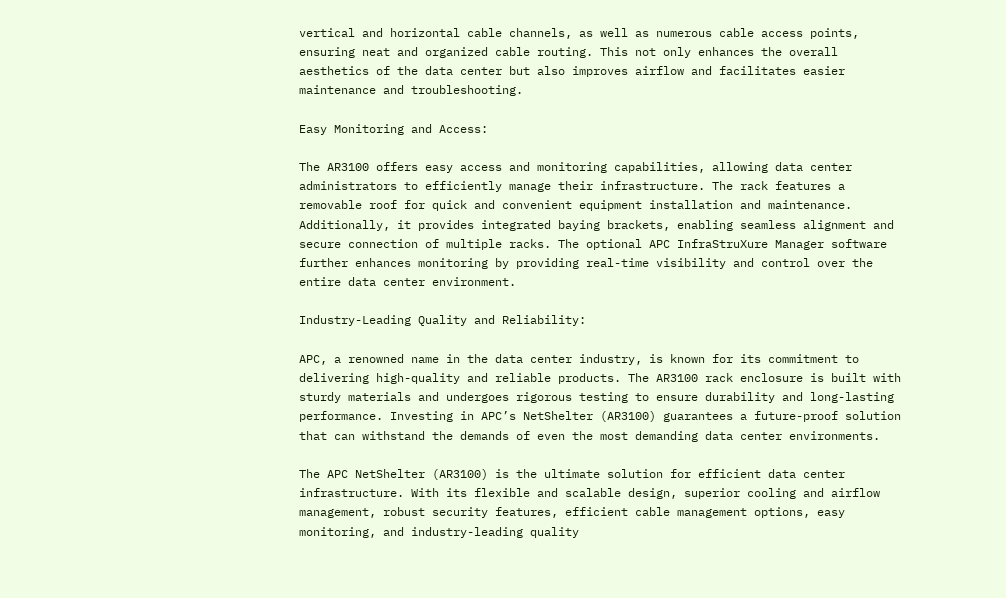vertical and horizontal cable channels, as well as numerous cable access points, ensuring neat and organized cable routing. This not only enhances the overall aesthetics of the data center but also improves airflow and facilitates easier maintenance and troubleshooting.

Easy Monitoring and Access:

The AR3100 offers easy access and monitoring capabilities, allowing data center administrators to efficiently manage their infrastructure. The rack features a removable roof for quick and convenient equipment installation and maintenance. Additionally, it provides integrated baying brackets, enabling seamless alignment and secure connection of multiple racks. The optional APC InfraStruXure Manager software further enhances monitoring by providing real-time visibility and control over the entire data center environment.

Industry-Leading Quality and Reliability:

APC, a renowned name in the data center industry, is known for its commitment to delivering high-quality and reliable products. The AR3100 rack enclosure is built with sturdy materials and undergoes rigorous testing to ensure durability and long-lasting performance. Investing in APC’s NetShelter (AR3100) guarantees a future-proof solution that can withstand the demands of even the most demanding data center environments.

The APC NetShelter (AR3100) is the ultimate solution for efficient data center infrastructure. With its flexible and scalable design, superior cooling and airflow management, robust security features, efficient cable management options, easy monitoring, and industry-leading quality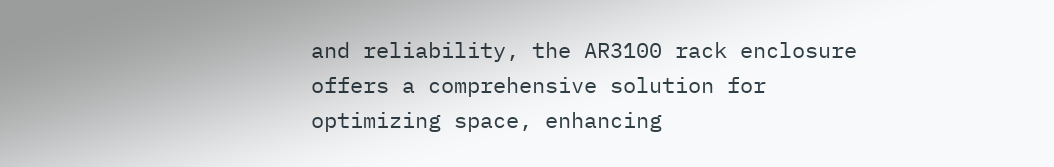and reliability, the AR3100 rack enclosure offers a comprehensive solution for optimizing space, enhancing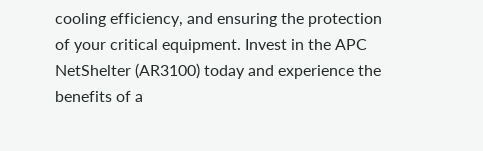cooling efficiency, and ensuring the protection of your critical equipment. Invest in the APC NetShelter (AR3100) today and experience the benefits of a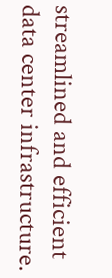streamlined and efficient data center infrastructure.